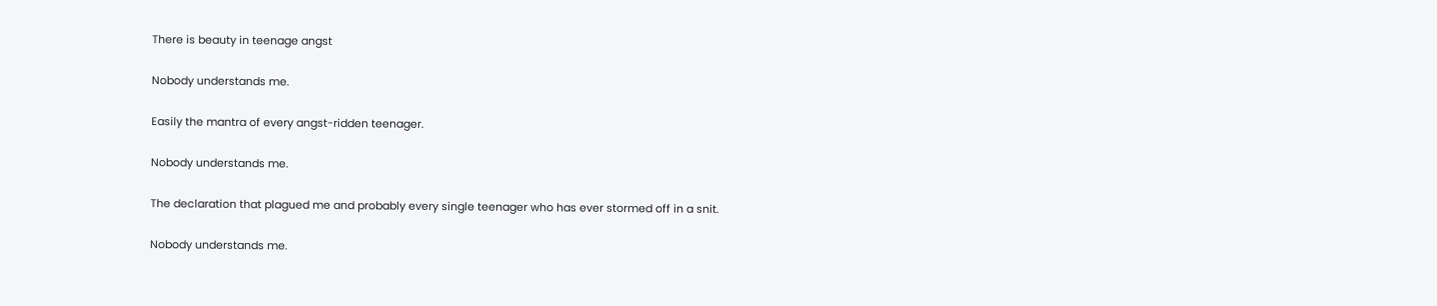There is beauty in teenage angst

Nobody understands me.

Easily the mantra of every angst-ridden teenager.

Nobody understands me.

The declaration that plagued me and probably every single teenager who has ever stormed off in a snit.

Nobody understands me.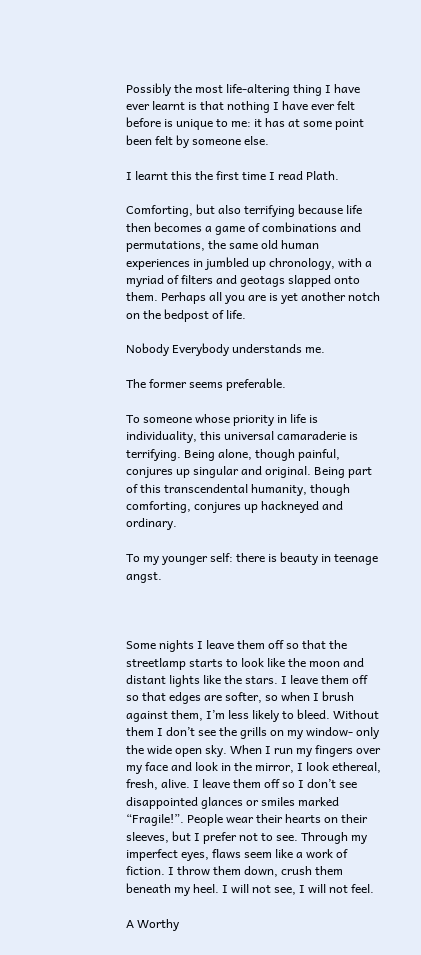Possibly the most life-altering thing I have ever learnt is that nothing I have ever felt before is unique to me: it has at some point been felt by someone else.

I learnt this the first time I read Plath.

Comforting, but also terrifying because life then becomes a game of combinations and permutations, the same old human experiences in jumbled up chronology, with a myriad of filters and geotags slapped onto them. Perhaps all you are is yet another notch on the bedpost of life.

Nobody Everybody understands me.

The former seems preferable.

To someone whose priority in life is individuality, this universal camaraderie is terrifying. Being alone, though painful, conjures up singular and original. Being part of this transcendental humanity, though comforting, conjures up hackneyed and ordinary.

To my younger self: there is beauty in teenage angst.



Some nights I leave them off so that the streetlamp starts to look like the moon and distant lights like the stars. I leave them off so that edges are softer, so when I brush against them, I’m less likely to bleed. Without them I don’t see the grills on my window- only the wide open sky. When I run my fingers over my face and look in the mirror, I look ethereal, fresh, alive. I leave them off so I don’t see disappointed glances or smiles marked “Fragile!”. People wear their hearts on their sleeves, but I prefer not to see. Through my imperfect eyes, flaws seem like a work of fiction. I throw them down, crush them beneath my heel. I will not see, I will not feel.

A Worthy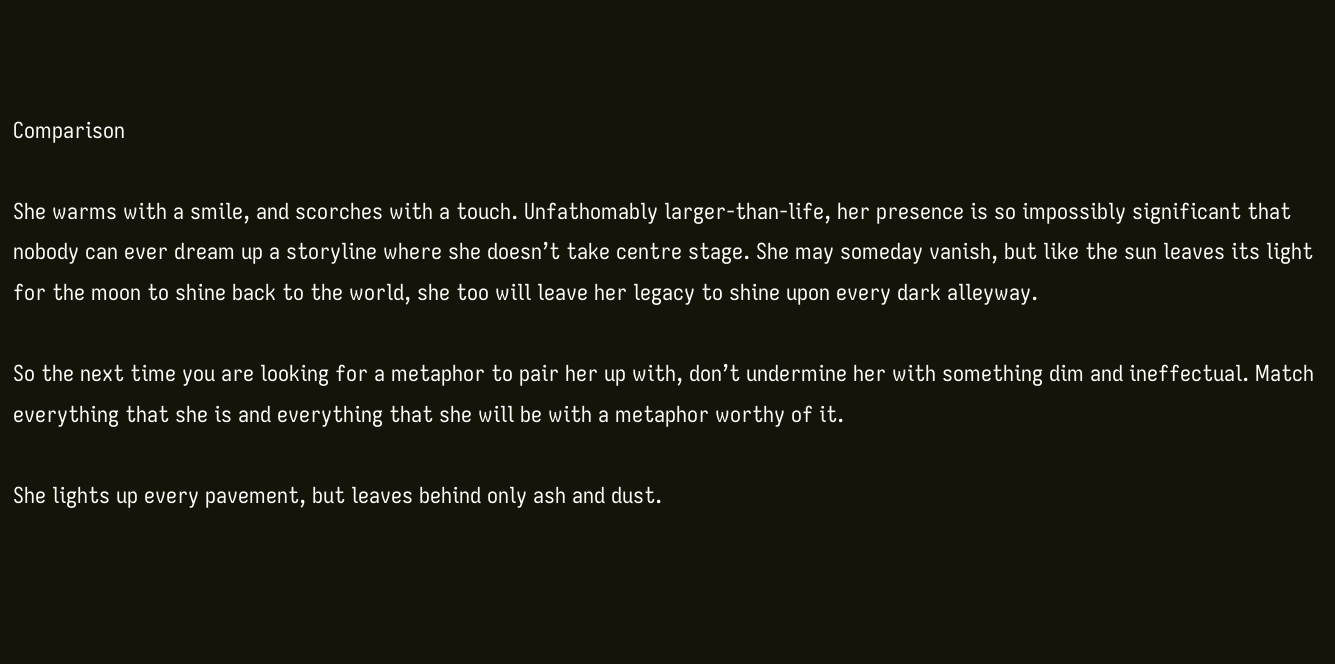Comparison

She warms with a smile, and scorches with a touch. Unfathomably larger-than-life, her presence is so impossibly significant that nobody can ever dream up a storyline where she doesn’t take centre stage. She may someday vanish, but like the sun leaves its light for the moon to shine back to the world, she too will leave her legacy to shine upon every dark alleyway.

So the next time you are looking for a metaphor to pair her up with, don’t undermine her with something dim and ineffectual. Match everything that she is and everything that she will be with a metaphor worthy of it.

She lights up every pavement, but leaves behind only ash and dust.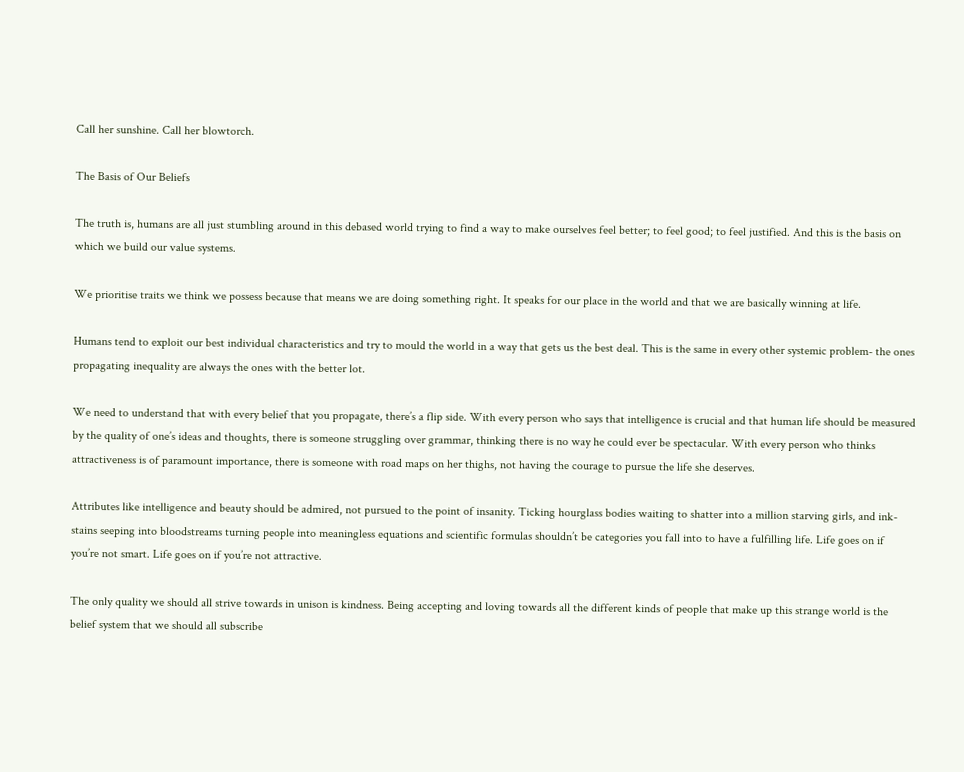Call her sunshine. Call her blowtorch.

The Basis of Our Beliefs

The truth is, humans are all just stumbling around in this debased world trying to find a way to make ourselves feel better; to feel good; to feel justified. And this is the basis on which we build our value systems.

We prioritise traits we think we possess because that means we are doing something right. It speaks for our place in the world and that we are basically winning at life.

Humans tend to exploit our best individual characteristics and try to mould the world in a way that gets us the best deal. This is the same in every other systemic problem- the ones propagating inequality are always the ones with the better lot.

We need to understand that with every belief that you propagate, there’s a flip side. With every person who says that intelligence is crucial and that human life should be measured by the quality of one’s ideas and thoughts, there is someone struggling over grammar, thinking there is no way he could ever be spectacular. With every person who thinks attractiveness is of paramount importance, there is someone with road maps on her thighs, not having the courage to pursue the life she deserves.

Attributes like intelligence and beauty should be admired, not pursued to the point of insanity. Ticking hourglass bodies waiting to shatter into a million starving girls, and ink-stains seeping into bloodstreams turning people into meaningless equations and scientific formulas shouldn’t be categories you fall into to have a fulfilling life. Life goes on if you’re not smart. Life goes on if you’re not attractive.

The only quality we should all strive towards in unison is kindness. Being accepting and loving towards all the different kinds of people that make up this strange world is the belief system that we should all subscribe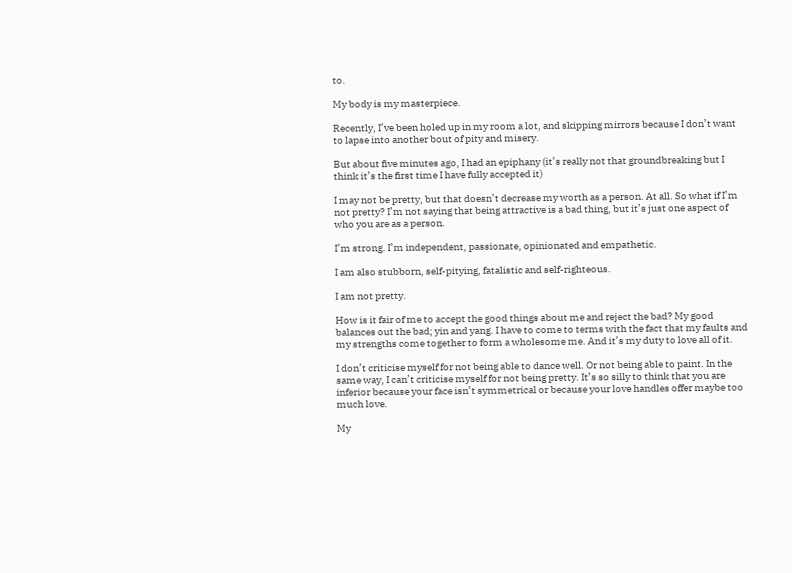to.

My body is my masterpiece.

Recently, I’ve been holed up in my room a lot, and skipping mirrors because I don’t want to lapse into another bout of pity and misery.

But about five minutes ago, I had an epiphany (it’s really not that groundbreaking but I think it’s the first time I have fully accepted it)

I may not be pretty, but that doesn’t decrease my worth as a person. At all. So what if I’m not pretty? I’m not saying that being attractive is a bad thing, but it’s just one aspect of who you are as a person.

I’m strong. I’m independent, passionate, opinionated and empathetic.

I am also stubborn, self-pitying, fatalistic and self-righteous.

I am not pretty.

How is it fair of me to accept the good things about me and reject the bad? My good balances out the bad; yin and yang. I have to come to terms with the fact that my faults and my strengths come together to form a wholesome me. And it’s my duty to love all of it.

I don’t criticise myself for not being able to dance well. Or not being able to paint. In the same way, I can’t criticise myself for not being pretty. It’s so silly to think that you are inferior because your face isn’t symmetrical or because your love handles offer maybe too much love.

My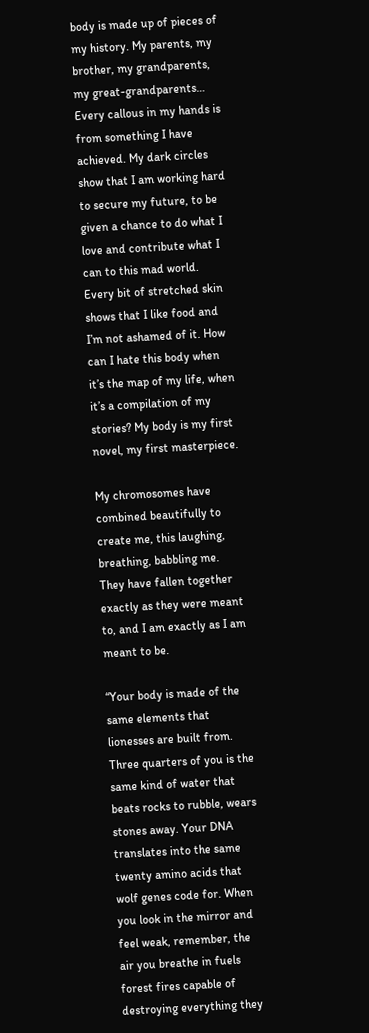body is made up of pieces of my history. My parents, my brother, my grandparents, my great-grandparents… Every callous in my hands is from something I have achieved. My dark circles show that I am working hard to secure my future, to be given a chance to do what I love and contribute what I can to this mad world. Every bit of stretched skin shows that I like food and I’m not ashamed of it. How can I hate this body when it’s the map of my life, when it’s a compilation of my stories? My body is my first novel, my first masterpiece.

My chromosomes have combined beautifully to create me, this laughing, breathing, babbling me. They have fallen together exactly as they were meant to, and I am exactly as I am meant to be.

“Your body is made of the same elements that lionesses are built from. Three quarters of you is the same kind of water that beats rocks to rubble, wears stones away. Your DNA translates into the same twenty amino acids that wolf genes code for. When you look in the mirror and feel weak, remember, the air you breathe in fuels forest fires capable of destroying everything they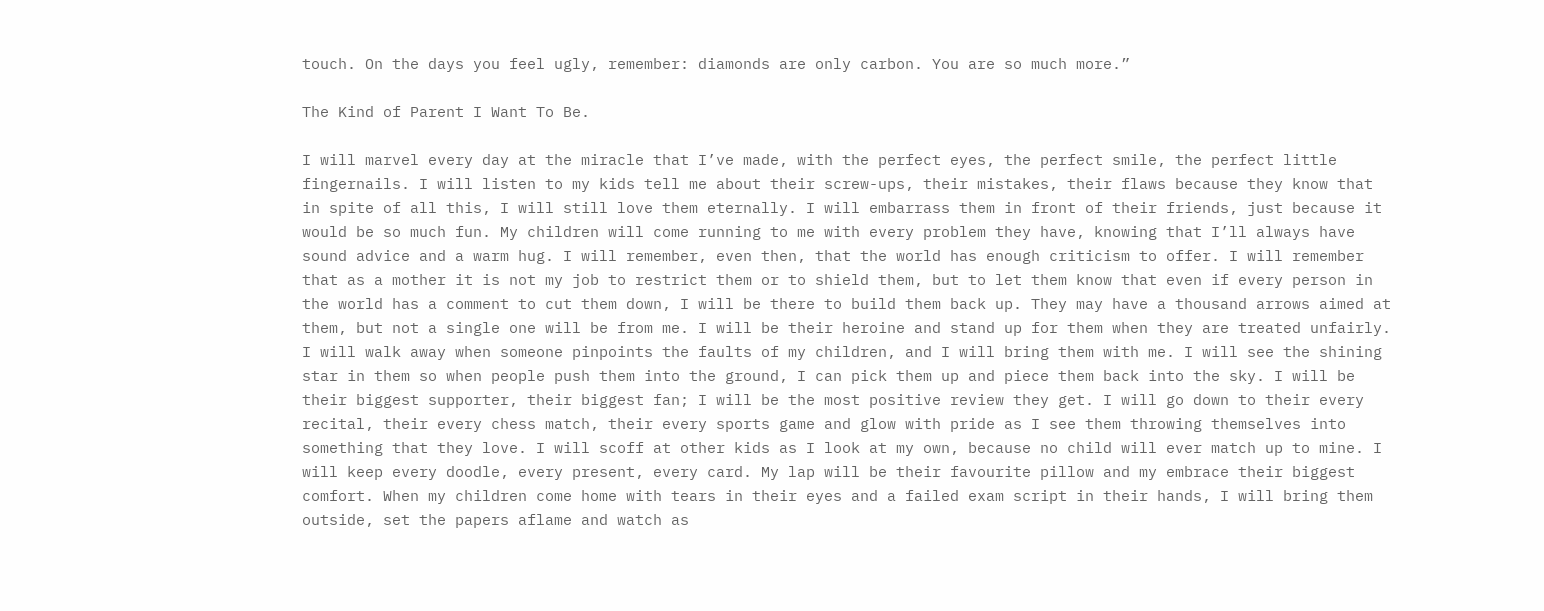touch. On the days you feel ugly, remember: diamonds are only carbon. You are so much more.”

The Kind of Parent I Want To Be.

I will marvel every day at the miracle that I’ve made, with the perfect eyes, the perfect smile, the perfect little fingernails. I will listen to my kids tell me about their screw-ups, their mistakes, their flaws because they know that in spite of all this, I will still love them eternally. I will embarrass them in front of their friends, just because it would be so much fun. My children will come running to me with every problem they have, knowing that I’ll always have sound advice and a warm hug. I will remember, even then, that the world has enough criticism to offer. I will remember that as a mother it is not my job to restrict them or to shield them, but to let them know that even if every person in the world has a comment to cut them down, I will be there to build them back up. They may have a thousand arrows aimed at them, but not a single one will be from me. I will be their heroine and stand up for them when they are treated unfairly. I will walk away when someone pinpoints the faults of my children, and I will bring them with me. I will see the shining star in them so when people push them into the ground, I can pick them up and piece them back into the sky. I will be their biggest supporter, their biggest fan; I will be the most positive review they get. I will go down to their every recital, their every chess match, their every sports game and glow with pride as I see them throwing themselves into something that they love. I will scoff at other kids as I look at my own, because no child will ever match up to mine. I will keep every doodle, every present, every card. My lap will be their favourite pillow and my embrace their biggest comfort. When my children come home with tears in their eyes and a failed exam script in their hands, I will bring them outside, set the papers aflame and watch as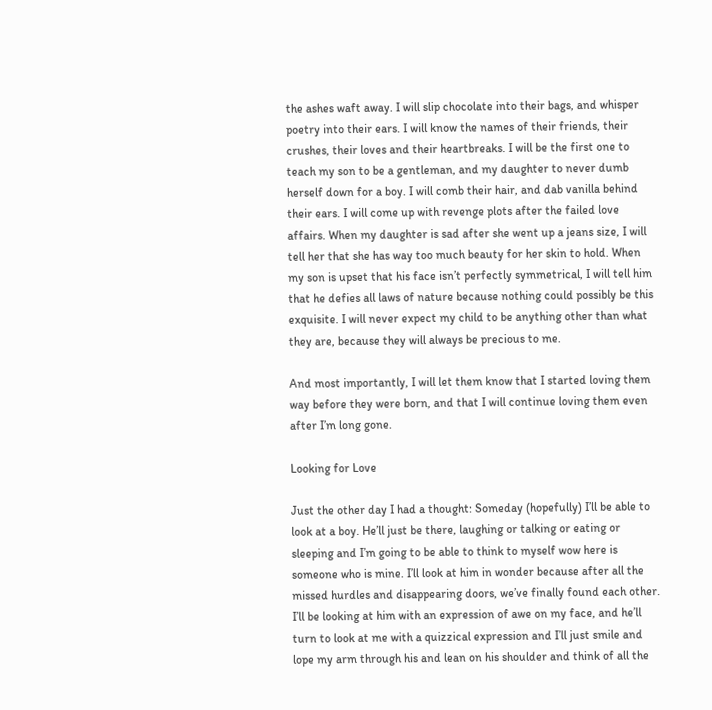the ashes waft away. I will slip chocolate into their bags, and whisper poetry into their ears. I will know the names of their friends, their crushes, their loves and their heartbreaks. I will be the first one to teach my son to be a gentleman, and my daughter to never dumb herself down for a boy. I will comb their hair, and dab vanilla behind their ears. I will come up with revenge plots after the failed love affairs. When my daughter is sad after she went up a jeans size, I will tell her that she has way too much beauty for her skin to hold. When my son is upset that his face isn’t perfectly symmetrical, I will tell him that he defies all laws of nature because nothing could possibly be this exquisite. I will never expect my child to be anything other than what they are, because they will always be precious to me.

And most importantly, I will let them know that I started loving them way before they were born, and that I will continue loving them even after I’m long gone.

Looking for Love

Just the other day I had a thought: Someday (hopefully) I’ll be able to look at a boy. He’ll just be there, laughing or talking or eating or sleeping and I’m going to be able to think to myself wow here is someone who is mine. I’ll look at him in wonder because after all the missed hurdles and disappearing doors, we’ve finally found each other. I’ll be looking at him with an expression of awe on my face, and he’ll turn to look at me with a quizzical expression and I’ll just smile and lope my arm through his and lean on his shoulder and think of all the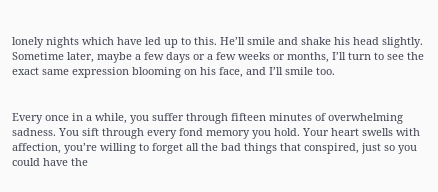lonely nights which have led up to this. He’ll smile and shake his head slightly. Sometime later, maybe a few days or a few weeks or months, I’ll turn to see the exact same expression blooming on his face, and I’ll smile too.


Every once in a while, you suffer through fifteen minutes of overwhelming sadness. You sift through every fond memory you hold. Your heart swells with affection, you’re willing to forget all the bad things that conspired, just so you could have the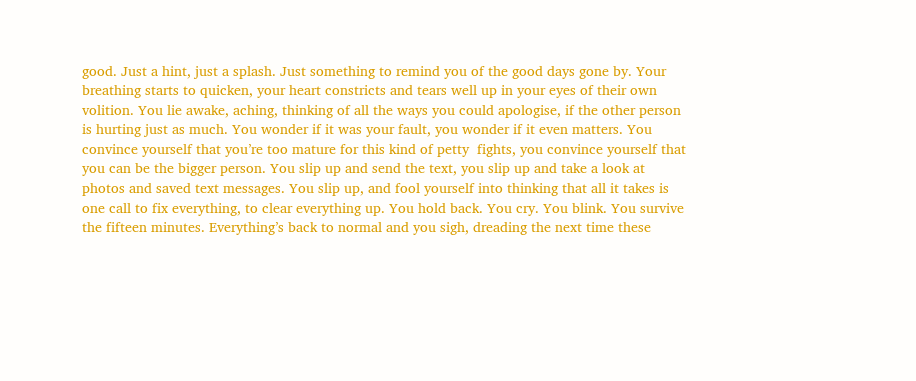good. Just a hint, just a splash. Just something to remind you of the good days gone by. Your breathing starts to quicken, your heart constricts and tears well up in your eyes of their own volition. You lie awake, aching, thinking of all the ways you could apologise, if the other person is hurting just as much. You wonder if it was your fault, you wonder if it even matters. You convince yourself that you’re too mature for this kind of petty  fights, you convince yourself that you can be the bigger person. You slip up and send the text, you slip up and take a look at photos and saved text messages. You slip up, and fool yourself into thinking that all it takes is one call to fix everything, to clear everything up. You hold back. You cry. You blink. You survive the fifteen minutes. Everything’s back to normal and you sigh, dreading the next time these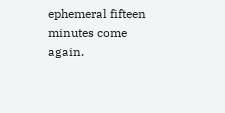ephemeral fifteen minutes come again.